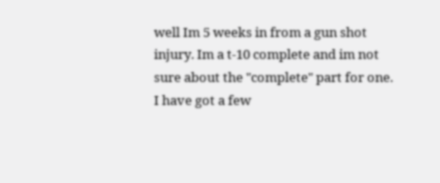well Im 5 weeks in from a gun shot injury. Im a t-10 complete and im not sure about the "complete" part for one. I have got a few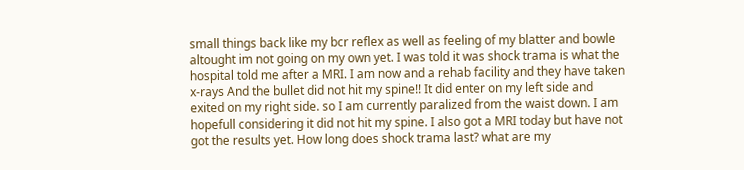small things back like my bcr reflex as well as feeling of my blatter and bowle altought im not going on my own yet. I was told it was shock trama is what the hospital told me after a MRI. I am now and a rehab facility and they have taken x-rays And the bullet did not hit my spine!! It did enter on my left side and exited on my right side. so I am currently paralized from the waist down. I am hopefull considering it did not hit my spine. I also got a MRI today but have not got the results yet. How long does shock trama last? what are my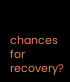chances for recovery?